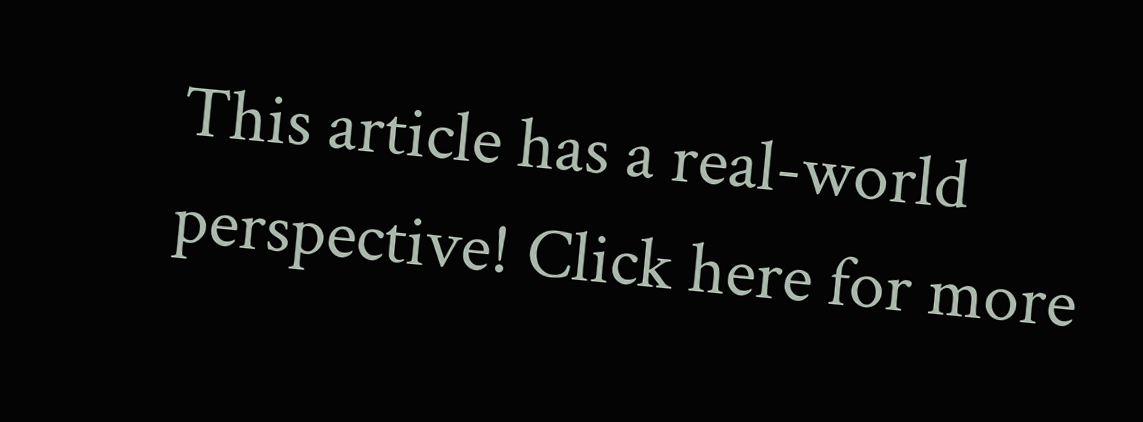This article has a real-world perspective! Click here for more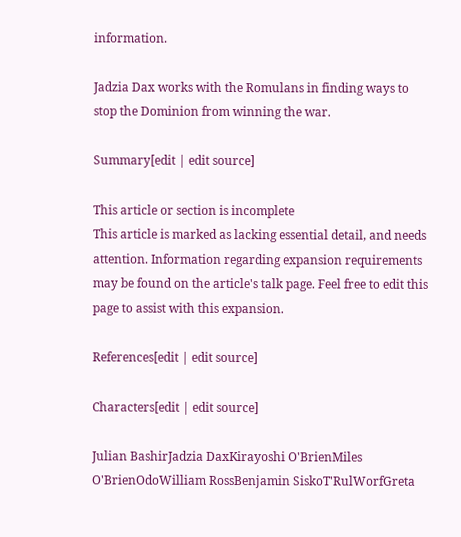information.

Jadzia Dax works with the Romulans in finding ways to stop the Dominion from winning the war.

Summary[edit | edit source]

This article or section is incomplete
This article is marked as lacking essential detail, and needs attention. Information regarding expansion requirements may be found on the article's talk page. Feel free to edit this page to assist with this expansion.

References[edit | edit source]

Characters[edit | edit source]

Julian BashirJadzia DaxKirayoshi O'BrienMiles O'BrienOdoWilliam RossBenjamin SiskoT'RulWorfGreta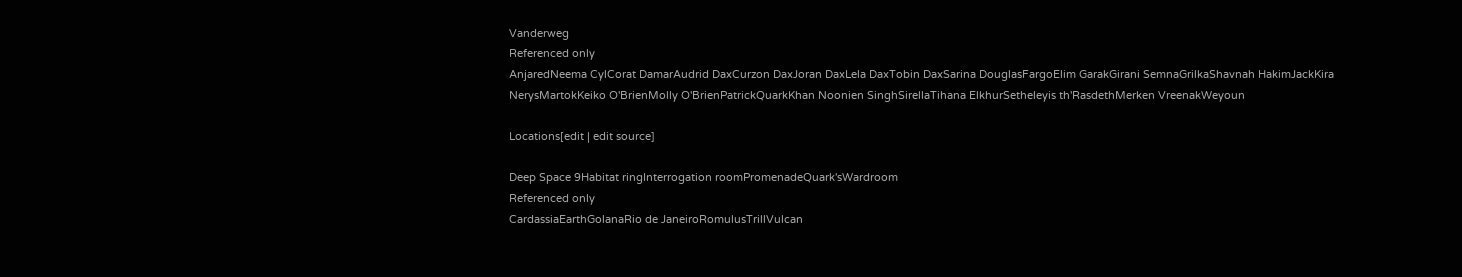Vanderweg
Referenced only
AnjaredNeema CylCorat DamarAudrid DaxCurzon DaxJoran DaxLela DaxTobin DaxSarina DouglasFargoElim GarakGirani SemnaGrilkaShavnah HakimJackKira NerysMartokKeiko O'BrienMolly O'BrienPatrickQuarkKhan Noonien SinghSirellaTihana ElkhurSetheleyis th'RasdethMerken VreenakWeyoun

Locations[edit | edit source]

Deep Space 9Habitat ringInterrogation roomPromenadeQuark'sWardroom
Referenced only
CardassiaEarthGolanaRio de JaneiroRomulusTrillVulcan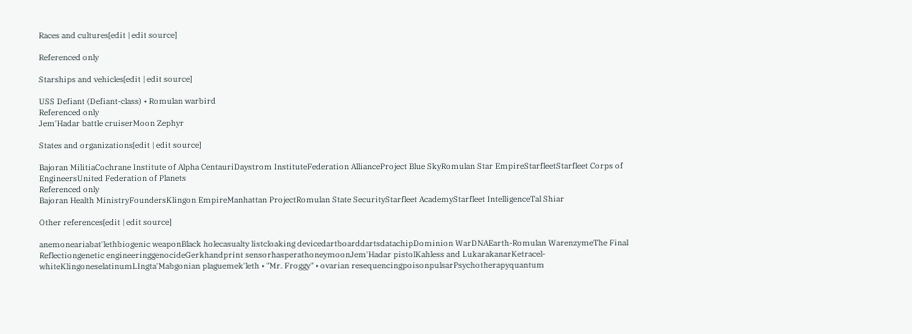Races and cultures[edit | edit source]

Referenced only

Starships and vehicles[edit | edit source]

USS Defiant (Defiant-class) • Romulan warbird
Referenced only
Jem'Hadar battle cruiserMoon Zephyr

States and organizations[edit | edit source]

Bajoran MilitiaCochrane Institute of Alpha CentauriDaystrom InstituteFederation AllianceProject Blue SkyRomulan Star EmpireStarfleetStarfleet Corps of EngineersUnited Federation of Planets
Referenced only
Bajoran Health MinistryFoundersKlingon EmpireManhattan ProjectRomulan State SecurityStarfleet AcademyStarfleet IntelligenceTal Shiar

Other references[edit | edit source]

anemoneariabat'lethbiogenic weaponBlack holecasualty listcloaking devicedartboarddartsdatachipDominion WarDNAEarth-Romulan WarenzymeThe Final Reflectiongenetic engineeringgenocideGerkhandprint sensorhasperathoneymoonJem'Hadar pistolKahless and LukarakanarKetracel-whiteKlingoneselatinumLIngta'Mabgonian plaguemek'leth • "Mr. Froggy" • ovarian resequencingpoisonpulsarPsychotherapyquantum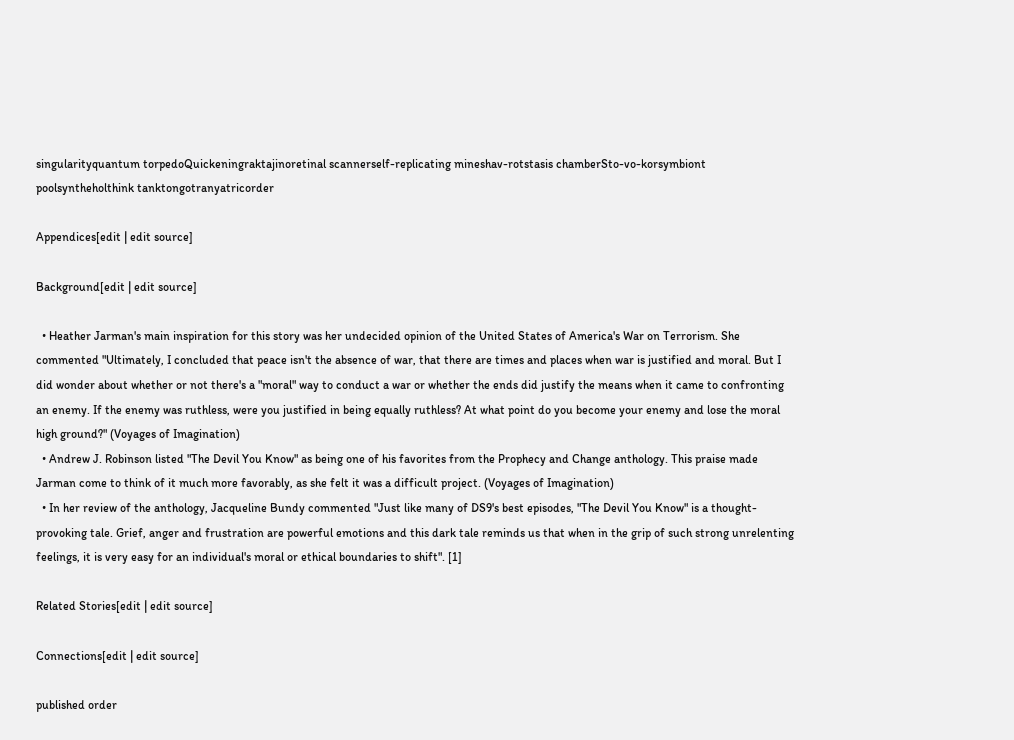singularityquantum torpedoQuickeningraktajinoretinal scannerself-replicating mineshav-rotstasis chamberSto-vo-korsymbiont poolsyntheholthink tanktongotranyatricorder

Appendices[edit | edit source]

Background[edit | edit source]

  • Heather Jarman's main inspiration for this story was her undecided opinion of the United States of America's War on Terrorism. She commented "Ultimately, I concluded that peace isn't the absence of war, that there are times and places when war is justified and moral. But I did wonder about whether or not there's a "moral" way to conduct a war or whether the ends did justify the means when it came to confronting an enemy. If the enemy was ruthless, were you justified in being equally ruthless? At what point do you become your enemy and lose the moral high ground?" (Voyages of Imagination)
  • Andrew J. Robinson listed "The Devil You Know" as being one of his favorites from the Prophecy and Change anthology. This praise made Jarman come to think of it much more favorably, as she felt it was a difficult project. (Voyages of Imagination)
  • In her review of the anthology, Jacqueline Bundy commented "Just like many of DS9's best episodes, "The Devil You Know" is a thought-provoking tale. Grief, anger and frustration are powerful emotions and this dark tale reminds us that when in the grip of such strong unrelenting feelings, it is very easy for an individual's moral or ethical boundaries to shift". [1]

Related Stories[edit | edit source]

Connections[edit | edit source]

published order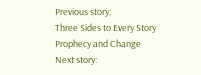Previous story:
Three Sides to Every Story
Prophecy and Change
Next story: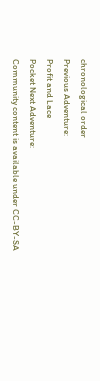chronological order
Previous Adventure:
Profit and Lace
Pocket Next Adventure:
Community content is available under CC-BY-SA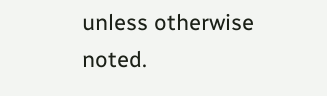unless otherwise noted.